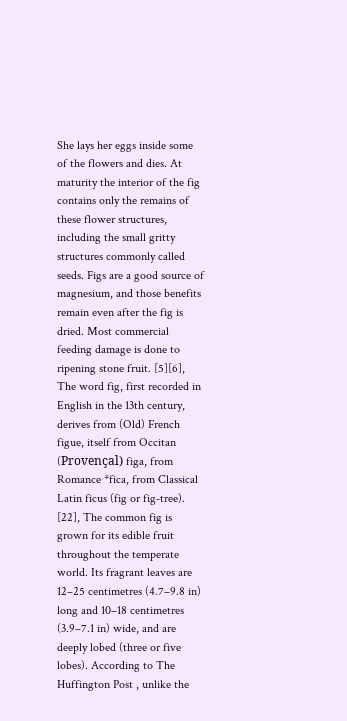She lays her eggs inside some of the flowers and dies. At maturity the interior of the fig contains only the remains of these flower structures, including the small gritty structures commonly called seeds. Figs are a good source of magnesium, and those benefits remain even after the fig is dried. Most commercial feeding damage is done to ripening stone fruit. [5][6], The word fig, first recorded in English in the 13th century, derives from (Old) French figue, itself from Occitan (Provençal) figa, from Romance *fica, from Classical Latin ficus (fig or fig-tree). [22], The common fig is grown for its edible fruit throughout the temperate world. Its fragrant leaves are 12–25 centimetres (4.7–9.8 in) long and 10–18 centimetres (3.9–7.1 in) wide, and are deeply lobed (three or five lobes). According to The Huffington Post , unlike the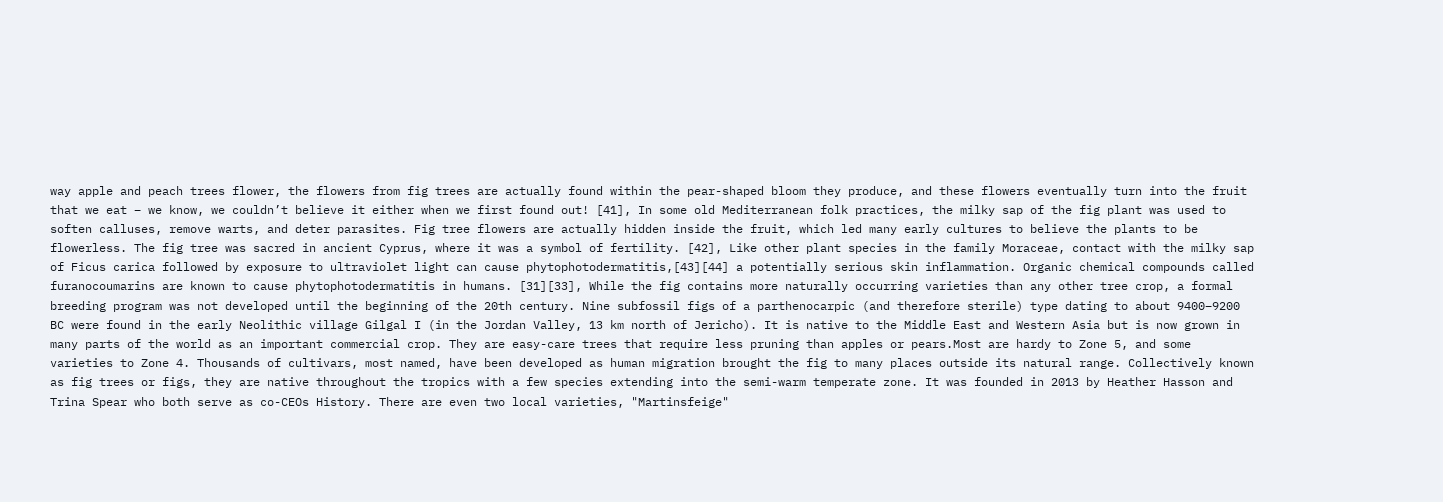way apple and peach trees flower, the flowers from fig trees are actually found within the pear-shaped bloom they produce, and these flowers eventually turn into the fruit that we eat – we know, we couldn’t believe it either when we first found out! [41], In some old Mediterranean folk practices, the milky sap of the fig plant was used to soften calluses, remove warts, and deter parasites. Fig tree flowers are actually hidden inside the fruit, which led many early cultures to believe the plants to be flowerless. The fig tree was sacred in ancient Cyprus, where it was a symbol of fertility. [42], Like other plant species in the family Moraceae, contact with the milky sap of Ficus carica followed by exposure to ultraviolet light can cause phytophotodermatitis,[43][44] a potentially serious skin inflammation. Organic chemical compounds called furanocoumarins are known to cause phytophotodermatitis in humans. [31][33], While the fig contains more naturally occurring varieties than any other tree crop, a formal breeding program was not developed until the beginning of the 20th century. Nine subfossil figs of a parthenocarpic (and therefore sterile) type dating to about 9400–9200 BC were found in the early Neolithic village Gilgal I (in the Jordan Valley, 13 km north of Jericho). It is native to the Middle East and Western Asia but is now grown in many parts of the world as an important commercial crop. They are easy-care trees that require less pruning than apples or pears.Most are hardy to Zone 5, and some varieties to Zone 4. Thousands of cultivars, most named, have been developed as human migration brought the fig to many places outside its natural range. Collectively known as fig trees or figs, they are native throughout the tropics with a few species extending into the semi-warm temperate zone. It was founded in 2013 by Heather Hasson and Trina Spear who both serve as co-CEOs History. There are even two local varieties, "Martinsfeige"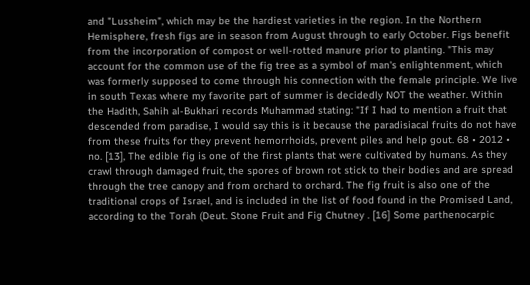and "Lussheim", which may be the hardiest varieties in the region. In the Northern Hemisphere, fresh figs are in season from August through to early October. Figs benefit from the incorporation of compost or well-rotted manure prior to planting. "This may account for the common use of the fig tree as a symbol of man's enlightenment, which was formerly supposed to come through his connection with the female principle. We live in south Texas where my favorite part of summer is decidedly NOT the weather. Within the Hadith, Sahih al-Bukhari records Muhammad stating: "If I had to mention a fruit that descended from paradise, I would say this is it because the paradisiacal fruits do not have from these fruits for they prevent hemorrhoids, prevent piles and help gout. 68 • 2012 • no. [13], The edible fig is one of the first plants that were cultivated by humans. As they crawl through damaged fruit, the spores of brown rot stick to their bodies and are spread through the tree canopy and from orchard to orchard. The fig fruit is also one of the traditional crops of Israel, and is included in the list of food found in the Promised Land, according to the Torah (Deut. Stone Fruit and Fig Chutney . [16] Some parthenocarpic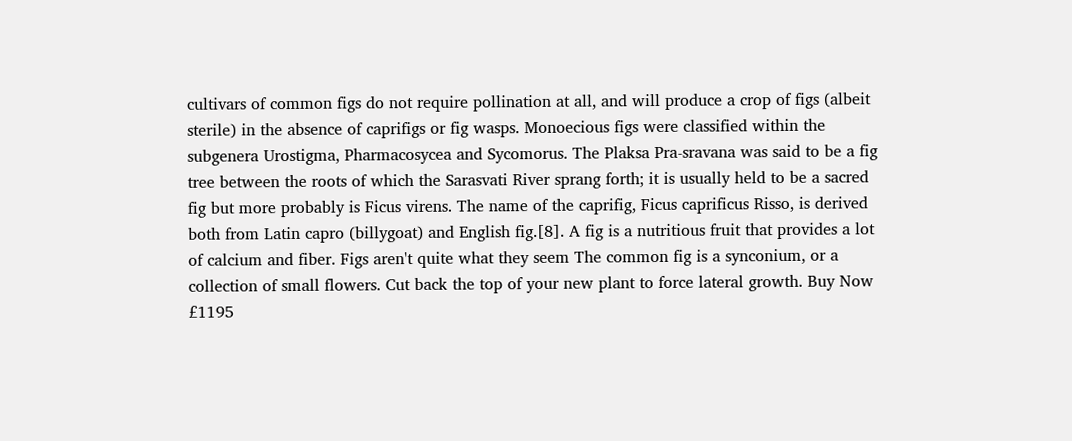cultivars of common figs do not require pollination at all, and will produce a crop of figs (albeit sterile) in the absence of caprifigs or fig wasps. Monoecious figs were classified within the subgenera Urostigma, Pharmacosycea and Sycomorus. The Plaksa Pra-sravana was said to be a fig tree between the roots of which the Sarasvati River sprang forth; it is usually held to be a sacred fig but more probably is Ficus virens. The name of the caprifig, Ficus caprificus Risso, is derived both from Latin capro (billygoat) and English fig.[8]. A fig is a nutritious fruit that provides a lot of calcium and fiber. Figs aren't quite what they seem The common fig is a synconium, or a collection of small flowers. Cut back the top of your new plant to force lateral growth. Buy Now £1195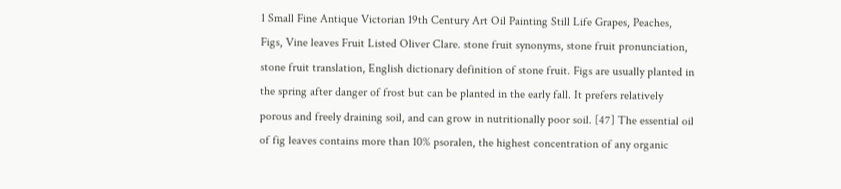1 Small Fine Antique Victorian 19th Century Art Oil Painting Still Life Grapes, Peaches, Figs, Vine leaves Fruit Listed Oliver Clare. stone fruit synonyms, stone fruit pronunciation, stone fruit translation, English dictionary definition of stone fruit. Figs are usually planted in the spring after danger of frost but can be planted in the early fall. It prefers relatively porous and freely draining soil, and can grow in nutritionally poor soil. [47] The essential oil of fig leaves contains more than 10% psoralen, the highest concentration of any organic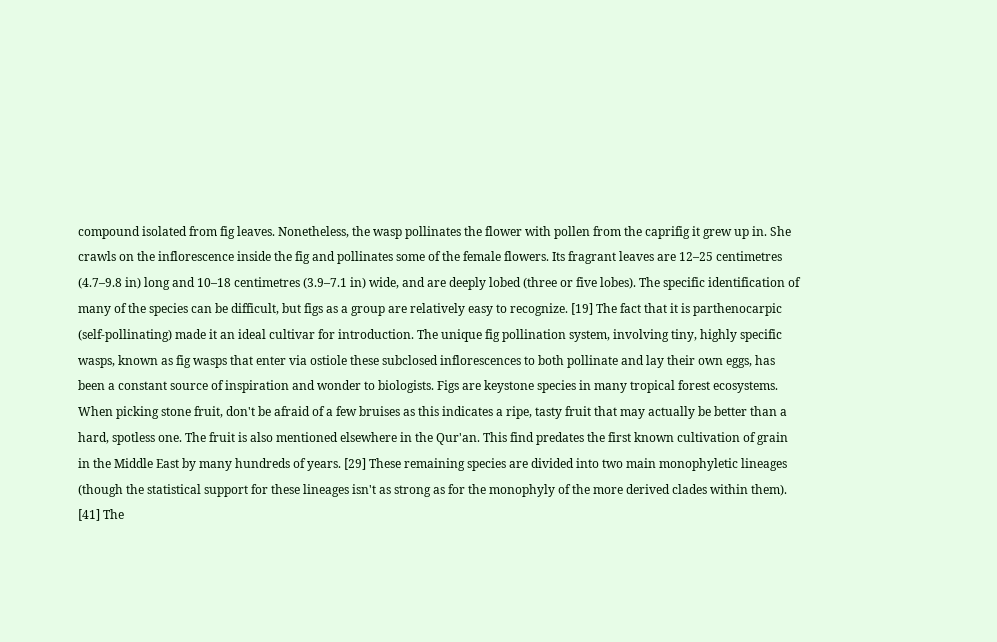compound isolated from fig leaves. Nonetheless, the wasp pollinates the flower with pollen from the caprifig it grew up in. She crawls on the inflorescence inside the fig and pollinates some of the female flowers. Its fragrant leaves are 12–25 centimetres (4.7–9.8 in) long and 10–18 centimetres (3.9–7.1 in) wide, and are deeply lobed (three or five lobes). The specific identification of many of the species can be difficult, but figs as a group are relatively easy to recognize. [19] The fact that it is parthenocarpic (self-pollinating) made it an ideal cultivar for introduction. The unique fig pollination system, involving tiny, highly specific wasps, known as fig wasps that enter via ostiole these subclosed inflorescences to both pollinate and lay their own eggs, has been a constant source of inspiration and wonder to biologists. Figs are keystone species in many tropical forest ecosystems. When picking stone fruit, don't be afraid of a few bruises as this indicates a ripe, tasty fruit that may actually be better than a hard, spotless one. The fruit is also mentioned elsewhere in the Qur'an. This find predates the first known cultivation of grain in the Middle East by many hundreds of years. [29] These remaining species are divided into two main monophyletic lineages (though the statistical support for these lineages isn't as strong as for the monophyly of the more derived clades within them). [41] The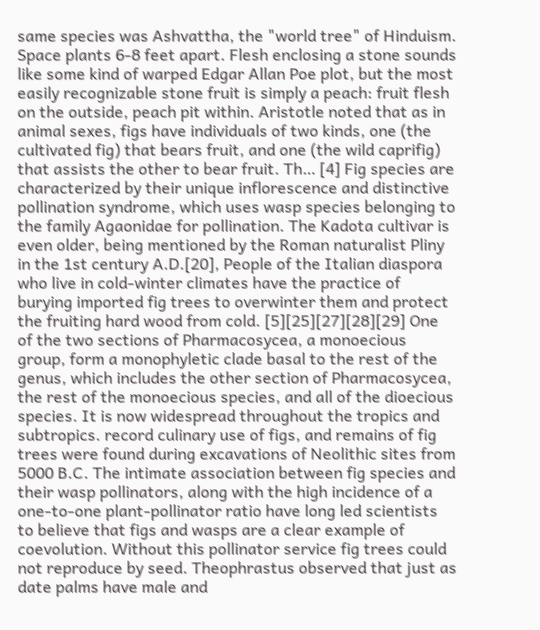same species was Ashvattha, the "world tree" of Hinduism. Space plants 6-8 feet apart. Flesh enclosing a stone sounds like some kind of warped Edgar Allan Poe plot, but the most easily recognizable stone fruit is simply a peach: fruit flesh on the outside, peach pit within. Aristotle noted that as in animal sexes, figs have individuals of two kinds, one (the cultivated fig) that bears fruit, and one (the wild caprifig) that assists the other to bear fruit. Th… [4] Fig species are characterized by their unique inflorescence and distinctive pollination syndrome, which uses wasp species belonging to the family Agaonidae for pollination. The Kadota cultivar is even older, being mentioned by the Roman naturalist Pliny in the 1st century A.D.[20], People of the Italian diaspora who live in cold-winter climates have the practice of burying imported fig trees to overwinter them and protect the fruiting hard wood from cold. [5][25][27][28][29] One of the two sections of Pharmacosycea, a monoecious group, form a monophyletic clade basal to the rest of the genus, which includes the other section of Pharmacosycea, the rest of the monoecious species, and all of the dioecious species. It is now widespread throughout the tropics and subtropics. record culinary use of figs, and remains of fig trees were found during excavations of Neolithic sites from 5000 B.C. The intimate association between fig species and their wasp pollinators, along with the high incidence of a one-to-one plant-pollinator ratio have long led scientists to believe that figs and wasps are a clear example of coevolution. Without this pollinator service fig trees could not reproduce by seed. Theophrastus observed that just as date palms have male and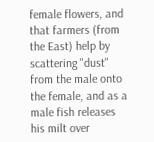female flowers, and that farmers (from the East) help by scattering "dust" from the male onto the female, and as a male fish releases his milt over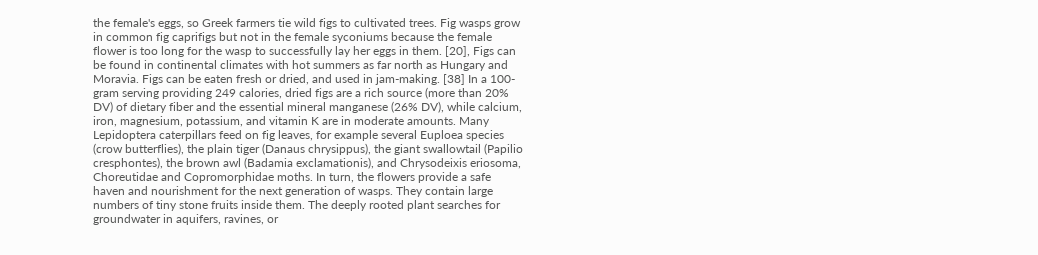the female's eggs, so Greek farmers tie wild figs to cultivated trees. Fig wasps grow in common fig caprifigs but not in the female syconiums because the female flower is too long for the wasp to successfully lay her eggs in them. [20], Figs can be found in continental climates with hot summers as far north as Hungary and Moravia. Figs can be eaten fresh or dried, and used in jam-making. [38] In a 100-gram serving providing 249 calories, dried figs are a rich source (more than 20% DV) of dietary fiber and the essential mineral manganese (26% DV), while calcium, iron, magnesium, potassium, and vitamin K are in moderate amounts. Many Lepidoptera caterpillars feed on fig leaves, for example several Euploea species (crow butterflies), the plain tiger (Danaus chrysippus), the giant swallowtail (Papilio cresphontes), the brown awl (Badamia exclamationis), and Chrysodeixis eriosoma, Choreutidae and Copromorphidae moths. In turn, the flowers provide a safe haven and nourishment for the next generation of wasps. They contain large numbers of tiny stone fruits inside them. The deeply rooted plant searches for groundwater in aquifers, ravines, or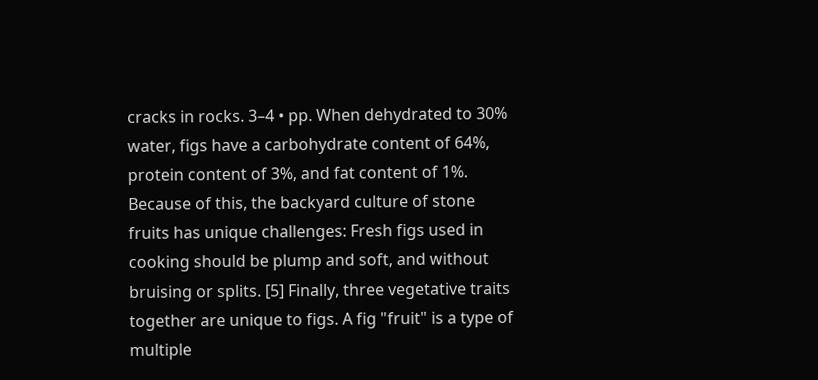cracks in rocks. 3–4 • pp. When dehydrated to 30% water, figs have a carbohydrate content of 64%, protein content of 3%, and fat content of 1%. Because of this, the backyard culture of stone fruits has unique challenges: Fresh figs used in cooking should be plump and soft, and without bruising or splits. [5] Finally, three vegetative traits together are unique to figs. A fig "fruit" is a type of multiple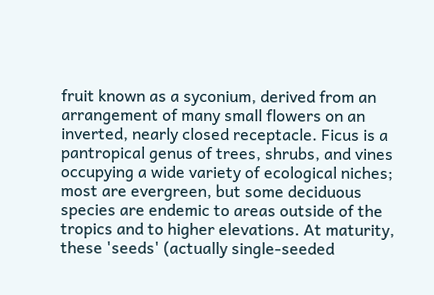fruit known as a syconium, derived from an arrangement of many small flowers on an inverted, nearly closed receptacle. Ficus is a pantropical genus of trees, shrubs, and vines occupying a wide variety of ecological niches; most are evergreen, but some deciduous species are endemic to areas outside of the tropics and to higher elevations. At maturity, these 'seeds' (actually single-seeded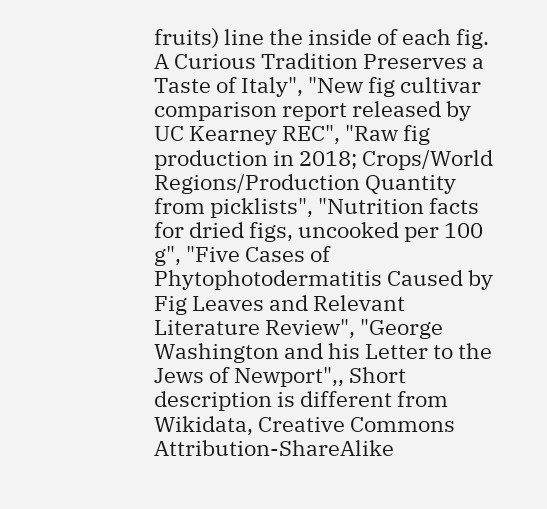fruits) line the inside of each fig. A Curious Tradition Preserves a Taste of Italy", "New fig cultivar comparison report released by UC Kearney REC", "Raw fig production in 2018; Crops/World Regions/Production Quantity from picklists", "Nutrition facts for dried figs, uncooked per 100 g", "Five Cases of Phytophotodermatitis Caused by Fig Leaves and Relevant Literature Review", "George Washington and his Letter to the Jews of Newport",, Short description is different from Wikidata, Creative Commons Attribution-ShareAlike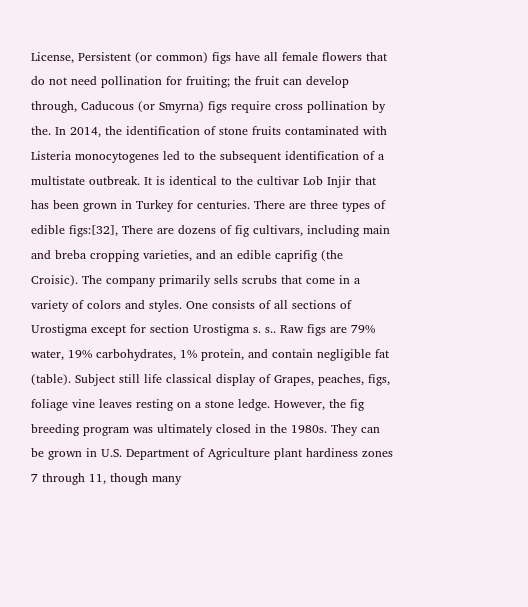License, Persistent (or common) figs have all female flowers that do not need pollination for fruiting; the fruit can develop through, Caducous (or Smyrna) figs require cross pollination by the. In 2014, the identification of stone fruits contaminated with Listeria monocytogenes led to the subsequent identification of a multistate outbreak. It is identical to the cultivar Lob Injir that has been grown in Turkey for centuries. There are three types of edible figs:[32], There are dozens of fig cultivars, including main and breba cropping varieties, and an edible caprifig (the Croisic). The company primarily sells scrubs that come in a variety of colors and styles. One consists of all sections of Urostigma except for section Urostigma s. s.. Raw figs are 79% water, 19% carbohydrates, 1% protein, and contain negligible fat (table). Subject still life classical display of Grapes, peaches, figs, foliage vine leaves resting on a stone ledge. However, the fig breeding program was ultimately closed in the 1980s. They can be grown in U.S. Department of Agriculture plant hardiness zones 7 through 11, though many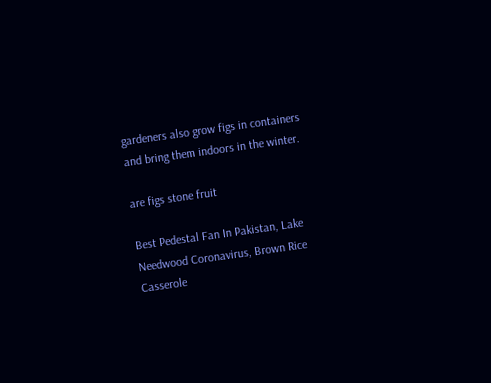gardeners also grow figs in containers and bring them indoors in the winter.

are figs stone fruit

Best Pedestal Fan In Pakistan, Lake Needwood Coronavirus, Brown Rice Casserole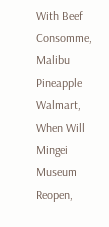With Beef Consomme, Malibu Pineapple Walmart, When Will Mingei Museum Reopen,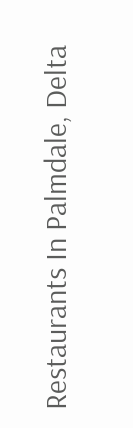Restaurants In Palmdale, Delta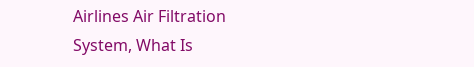Airlines Air Filtration System, What Is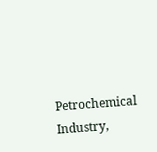Petrochemical Industry,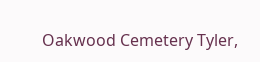Oakwood Cemetery Tyler,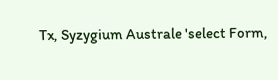Tx, Syzygium Australe 'select Form,